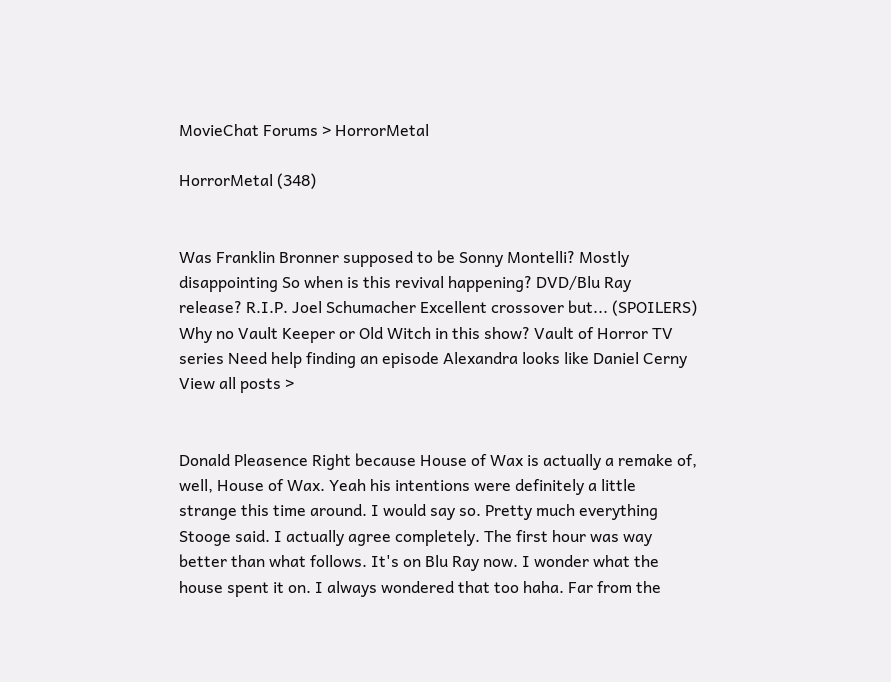MovieChat Forums > HorrorMetal

HorrorMetal (348)


Was Franklin Bronner supposed to be Sonny Montelli? Mostly disappointing So when is this revival happening? DVD/Blu Ray release? R.I.P. Joel Schumacher Excellent crossover but... (SPOILERS) Why no Vault Keeper or Old Witch in this show? Vault of Horror TV series Need help finding an episode Alexandra looks like Daniel Cerny View all posts >


Donald Pleasence Right because House of Wax is actually a remake of, well, House of Wax. Yeah his intentions were definitely a little strange this time around. I would say so. Pretty much everything Stooge said. I actually agree completely. The first hour was way better than what follows. It's on Blu Ray now. I wonder what the house spent it on. I always wondered that too haha. Far from the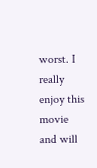worst. I really enjoy this movie and will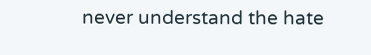never understand the hate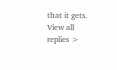that it gets. View all replies >